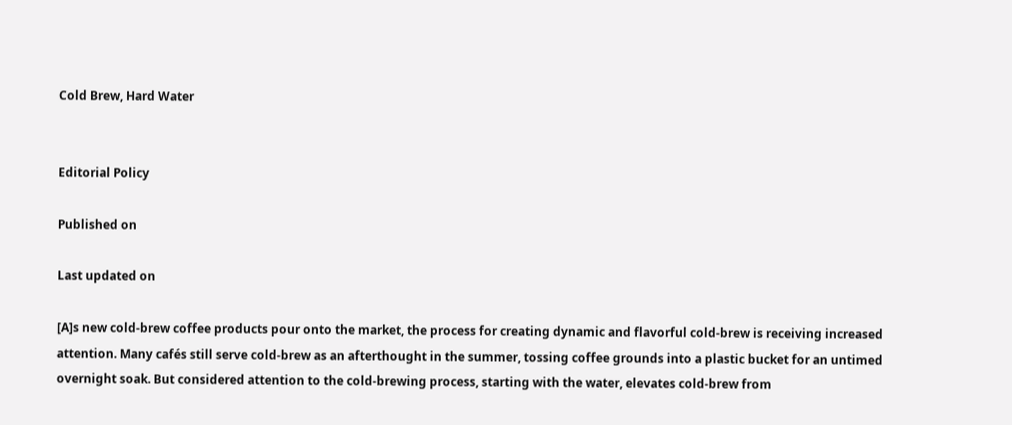Cold Brew, Hard Water


Editorial Policy

Published on

Last updated on

[A]s new cold-brew coffee products pour onto the market, the process for creating dynamic and flavorful cold-brew is receiving increased attention. Many cafés still serve cold-brew as an afterthought in the summer, tossing coffee grounds into a plastic bucket for an untimed overnight soak. But considered attention to the cold-brewing process, starting with the water, elevates cold-brew from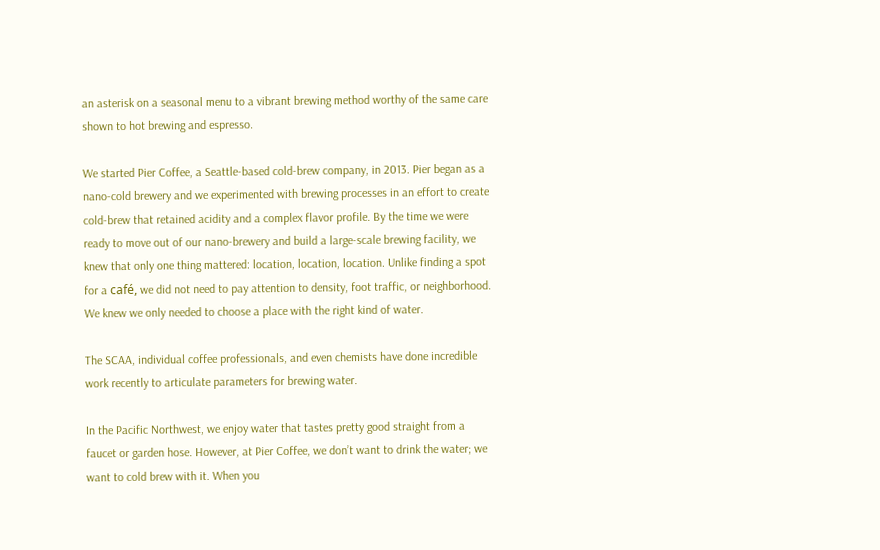an asterisk on a seasonal menu to a vibrant brewing method worthy of the same care shown to hot brewing and espresso.

We started Pier Coffee, a Seattle-based cold-brew company, in 2013. Pier began as a nano-cold brewery and we experimented with brewing processes in an effort to create cold-brew that retained acidity and a complex flavor profile. By the time we were ready to move out of our nano-brewery and build a large-scale brewing facility, we knew that only one thing mattered: location, location, location. Unlike finding a spot for a café, we did not need to pay attention to density, foot traffic, or neighborhood. We knew we only needed to choose a place with the right kind of water.

The SCAA, individual coffee professionals, and even chemists have done incredible work recently to articulate parameters for brewing water.

In the Pacific Northwest, we enjoy water that tastes pretty good straight from a faucet or garden hose. However, at Pier Coffee, we don’t want to drink the water; we want to cold brew with it. When you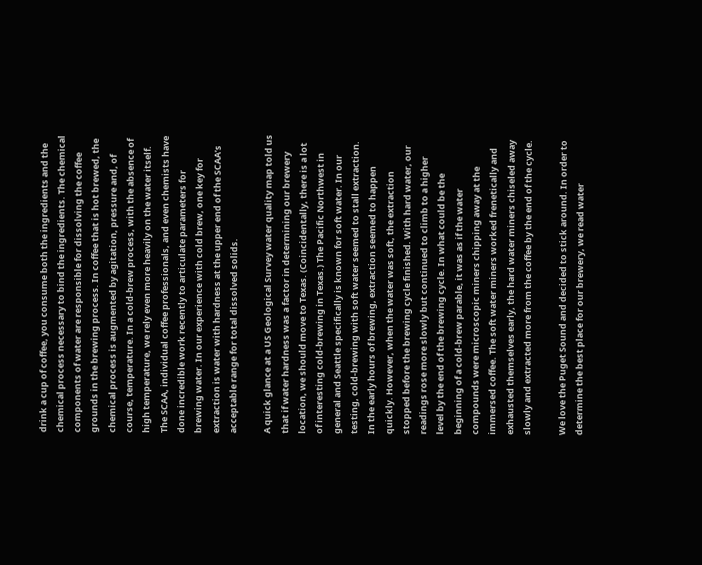drink a cup of coffee, you consume both the ingredients and the chemical process necessary to bind the ingredients. The chemical components of water are responsible for dissolving the coffee grounds in the brewing process. In coffee that is hot brewed, the chemical process is augmented by agitation, pressure and, of course, temperature. In a cold-brew process, with the absence of high temperature, we rely even more heavily on the water itself. The SCAA, individual coffee professionals, and even chemists have done incredible work recently to articulate parameters for brewing water. In our experience with cold brew, one key for extraction is water with hardness at the upper end of the SCAA’s acceptable range for total dissolved solids.

A quick glance at a US Geological Survey water quality map told us that if water hardness was a factor in determining our brewery location, we should move to Texas. (Coincidentally, there is a lot of interesting cold-brewing in Texas.) The Pacific Northwest in general and Seattle specifically is known for soft water. In our testing, cold-brewing with soft water seemed to stall extraction. In the early hours of brewing, extraction seemed to happen quickly. However, when the water was soft, the extraction stopped before the brewing cycle finished. With hard water, our readings rose more slowly but continued to climb to a higher level by the end of the brewing cycle. In what could be the beginning of a cold-brew parable, it was as if the water compounds were microscopic miners chipping away at the immersed coffee. The soft water miners worked frenetically and exhausted themselves early, the hard water miners chiseled away slowly and extracted more from the coffee by the end of the cycle.

We love the Puget Sound and decided to stick around. In order to determine the best place for our brewery, we read water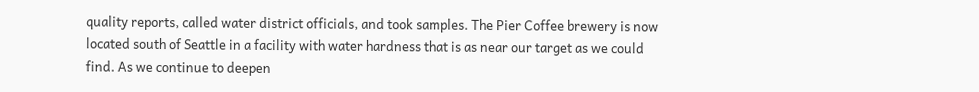quality reports, called water district officials, and took samples. The Pier Coffee brewery is now located south of Seattle in a facility with water hardness that is as near our target as we could find. As we continue to deepen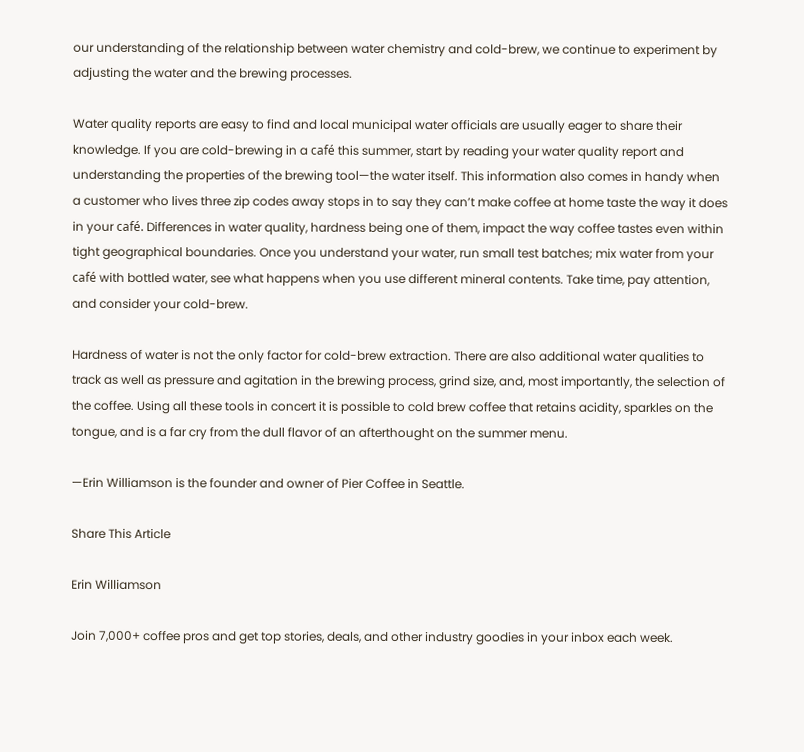our understanding of the relationship between water chemistry and cold-brew, we continue to experiment by adjusting the water and the brewing processes.

Water quality reports are easy to find and local municipal water officials are usually eager to share their knowledge. If you are cold-brewing in a café this summer, start by reading your water quality report and understanding the properties of the brewing tool—the water itself. This information also comes in handy when a customer who lives three zip codes away stops in to say they can’t make coffee at home taste the way it does in your café. Differences in water quality, hardness being one of them, impact the way coffee tastes even within tight geographical boundaries. Once you understand your water, run small test batches; mix water from your café with bottled water, see what happens when you use different mineral contents. Take time, pay attention, and consider your cold-brew.

Hardness of water is not the only factor for cold-brew extraction. There are also additional water qualities to track as well as pressure and agitation in the brewing process, grind size, and, most importantly, the selection of the coffee. Using all these tools in concert it is possible to cold brew coffee that retains acidity, sparkles on the tongue, and is a far cry from the dull flavor of an afterthought on the summer menu.

—Erin Williamson is the founder and owner of Pier Coffee in Seattle.

Share This Article

Erin Williamson

Join 7,000+ coffee pros and get top stories, deals, and other industry goodies in your inbox each week.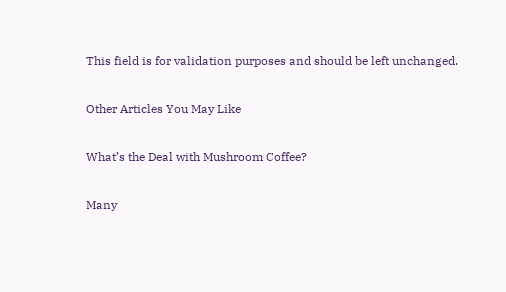This field is for validation purposes and should be left unchanged.

Other Articles You May Like

What’s the Deal with Mushroom Coffee?

Many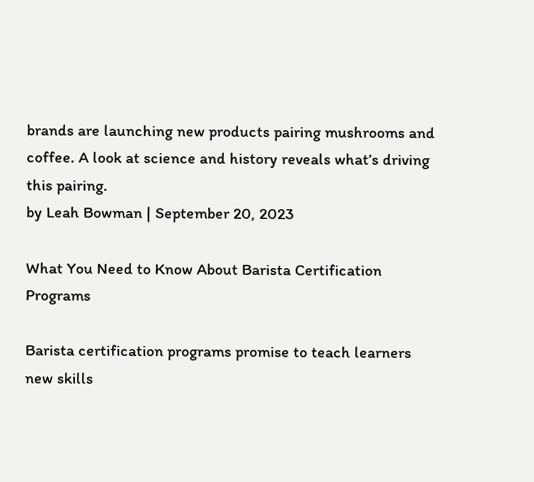brands are launching new products pairing mushrooms and coffee. A look at science and history reveals what’s driving this pairing.
by Leah Bowman | September 20, 2023

What You Need to Know About Barista Certification Programs

Barista certification programs promise to teach learners new skills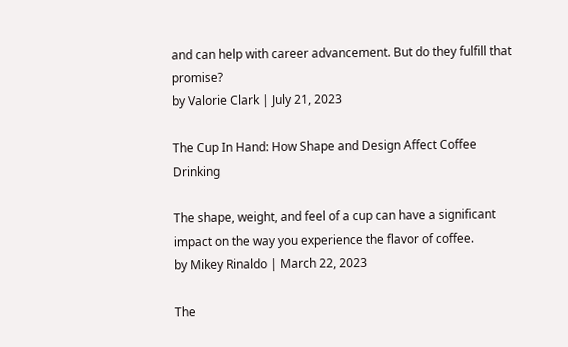and can help with career advancement. But do they fulfill that promise?
by Valorie Clark | July 21, 2023

The Cup In Hand: How Shape and Design Affect Coffee Drinking

The shape, weight, and feel of a cup can have a significant impact on the way you experience the flavor of coffee.
by Mikey Rinaldo | March 22, 2023

The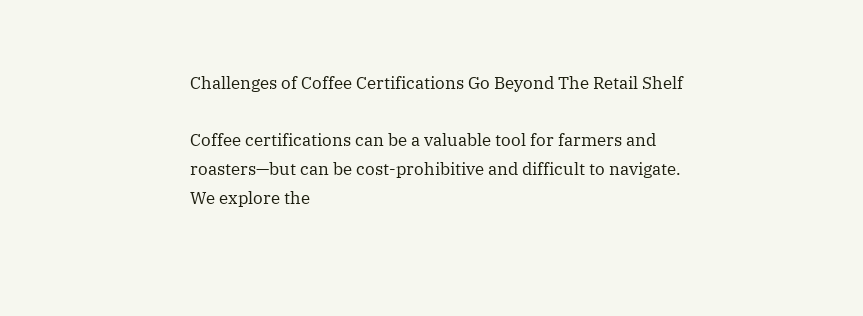Challenges of Coffee Certifications Go Beyond The Retail Shelf

Coffee certifications can be a valuable tool for farmers and roasters—but can be cost-prohibitive and difficult to navigate. We explore the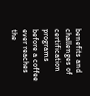benefits and challenges of certification programs before a coffee ever reaches the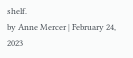shelf.
by Anne Mercer | February 24, 2023